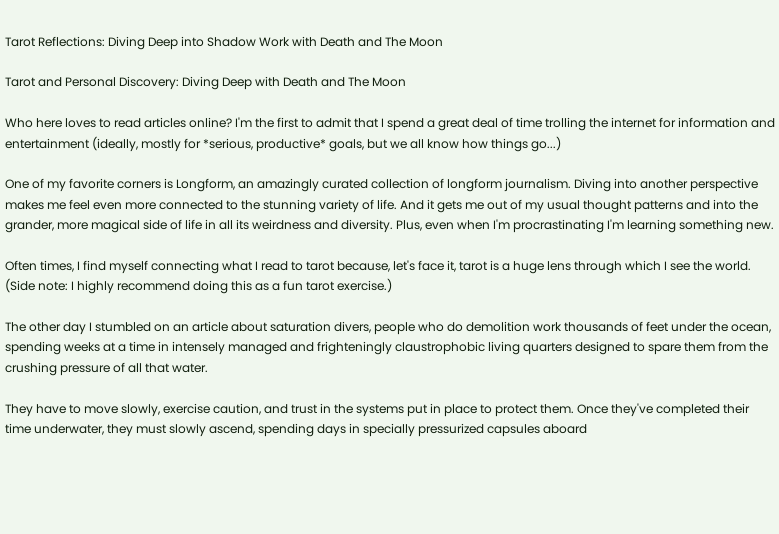Tarot Reflections: Diving Deep into Shadow Work with Death and The Moon

Tarot and Personal Discovery: Diving Deep with Death and The Moon

Who here loves to read articles online? I'm the first to admit that I spend a great deal of time trolling the internet for information and entertainment (ideally, mostly for *serious, productive* goals, but we all know how things go...)

One of my favorite corners is Longform, an amazingly curated collection of longform journalism. Diving into another perspective makes me feel even more connected to the stunning variety of life. And it gets me out of my usual thought patterns and into the grander, more magical side of life in all its weirdness and diversity. Plus, even when I'm procrastinating I'm learning something new.

Often times, I find myself connecting what I read to tarot because, let's face it, tarot is a huge lens through which I see the world. (Side note: I highly recommend doing this as a fun tarot exercise.)

The other day I stumbled on an article about saturation divers, people who do demolition work thousands of feet under the ocean, spending weeks at a time in intensely managed and frighteningly claustrophobic living quarters designed to spare them from the crushing pressure of all that water.

They have to move slowly, exercise caution, and trust in the systems put in place to protect them. Once they've completed their time underwater, they must slowly ascend, spending days in specially pressurized capsules aboard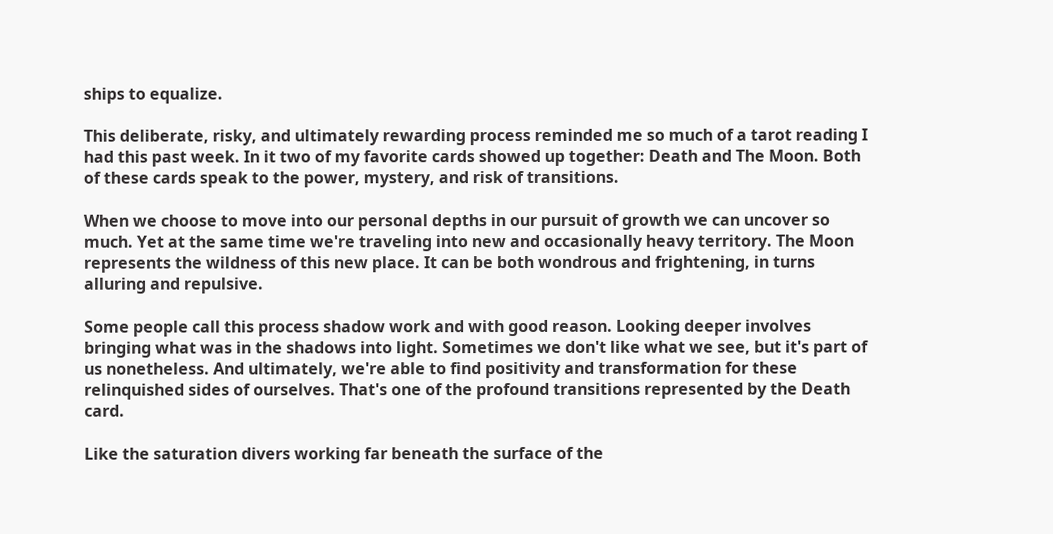ships to equalize.

This deliberate, risky, and ultimately rewarding process reminded me so much of a tarot reading I had this past week. In it two of my favorite cards showed up together: Death and The Moon. Both of these cards speak to the power, mystery, and risk of transitions.

When we choose to move into our personal depths in our pursuit of growth we can uncover so much. Yet at the same time we're traveling into new and occasionally heavy territory. The Moon represents the wildness of this new place. It can be both wondrous and frightening, in turns alluring and repulsive.

Some people call this process shadow work and with good reason. Looking deeper involves bringing what was in the shadows into light. Sometimes we don't like what we see, but it's part of us nonetheless. And ultimately, we're able to find positivity and transformation for these relinquished sides of ourselves. That's one of the profound transitions represented by the Death card.

Like the saturation divers working far beneath the surface of the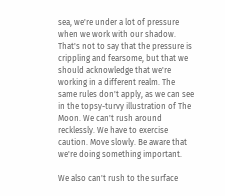sea, we're under a lot of pressure when we work with our shadow. That's not to say that the pressure is crippling and fearsome, but that we should acknowledge that we're working in a different realm. The same rules don't apply, as we can see in the topsy-turvy illustration of The Moon. We can't rush around recklessly. We have to exercise caution. Move slowly. Be aware that we're doing something important.

We also can't rush to the surface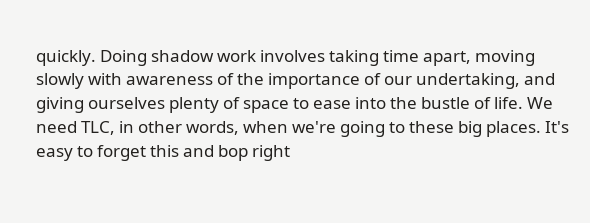quickly. Doing shadow work involves taking time apart, moving slowly with awareness of the importance of our undertaking, and giving ourselves plenty of space to ease into the bustle of life. We need TLC, in other words, when we're going to these big places. It's easy to forget this and bop right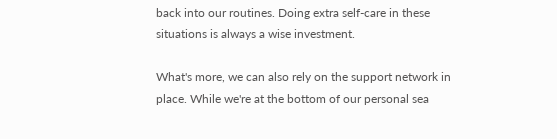back into our routines. Doing extra self-care in these situations is always a wise investment.

What's more, we can also rely on the support network in place. While we're at the bottom of our personal sea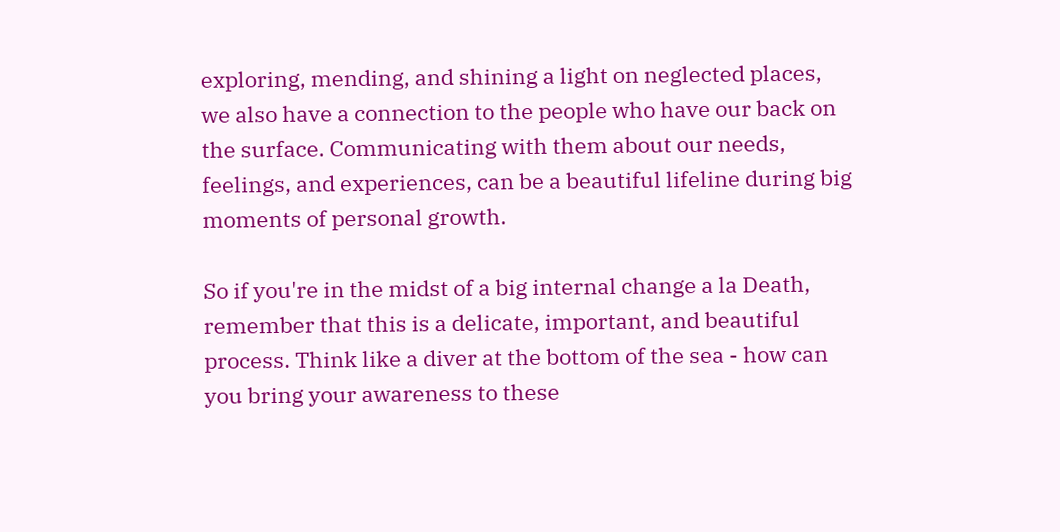exploring, mending, and shining a light on neglected places, we also have a connection to the people who have our back on the surface. Communicating with them about our needs, feelings, and experiences, can be a beautiful lifeline during big moments of personal growth.

So if you're in the midst of a big internal change a la Death, remember that this is a delicate, important, and beautiful process. Think like a diver at the bottom of the sea - how can you bring your awareness to these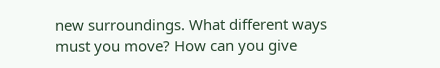new surroundings. What different ways must you move? How can you give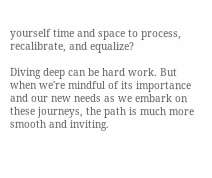yourself time and space to process, recalibrate, and equalize?

Diving deep can be hard work. But when we're mindful of its importance and our new needs as we embark on these journeys, the path is much more smooth and inviting.